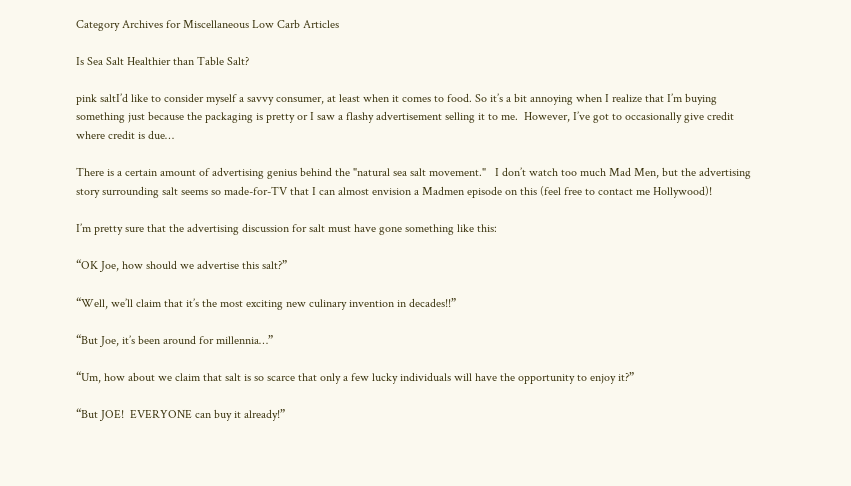Category Archives for Miscellaneous Low Carb Articles

Is Sea Salt Healthier than Table Salt?

pink saltI’d like to consider myself a savvy consumer, at least when it comes to food. So it’s a bit annoying when I realize that I’m buying something just because the packaging is pretty or I saw a flashy advertisement selling it to me.  However, I’ve got to occasionally give credit where credit is due…

There is a certain amount of advertising genius behind the "natural sea salt movement."   I don’t watch too much Mad Men, but the advertising story surrounding salt seems so made-for-TV that I can almost envision a Madmen episode on this (feel free to contact me Hollywood)!

I’m pretty sure that the advertising discussion for salt must have gone something like this:

“OK Joe, how should we advertise this salt?”

“Well, we’ll claim that it’s the most exciting new culinary invention in decades!!”

“But Joe, it’s been around for millennia…”

“Um, how about we claim that salt is so scarce that only a few lucky individuals will have the opportunity to enjoy it?”

“But JOE!  EVERYONE can buy it already!”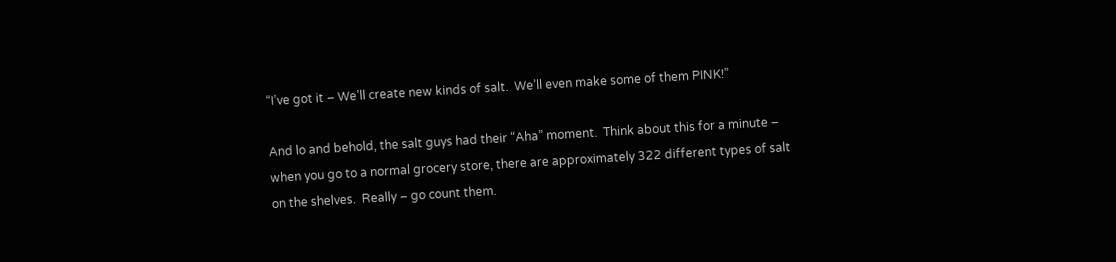“I’ve got it – We’ll create new kinds of salt.  We’ll even make some of them PINK!”

And lo and behold, the salt guys had their “Aha” moment.  Think about this for a minute – when you go to a normal grocery store, there are approximately 322 different types of salt on the shelves.  Really – go count them.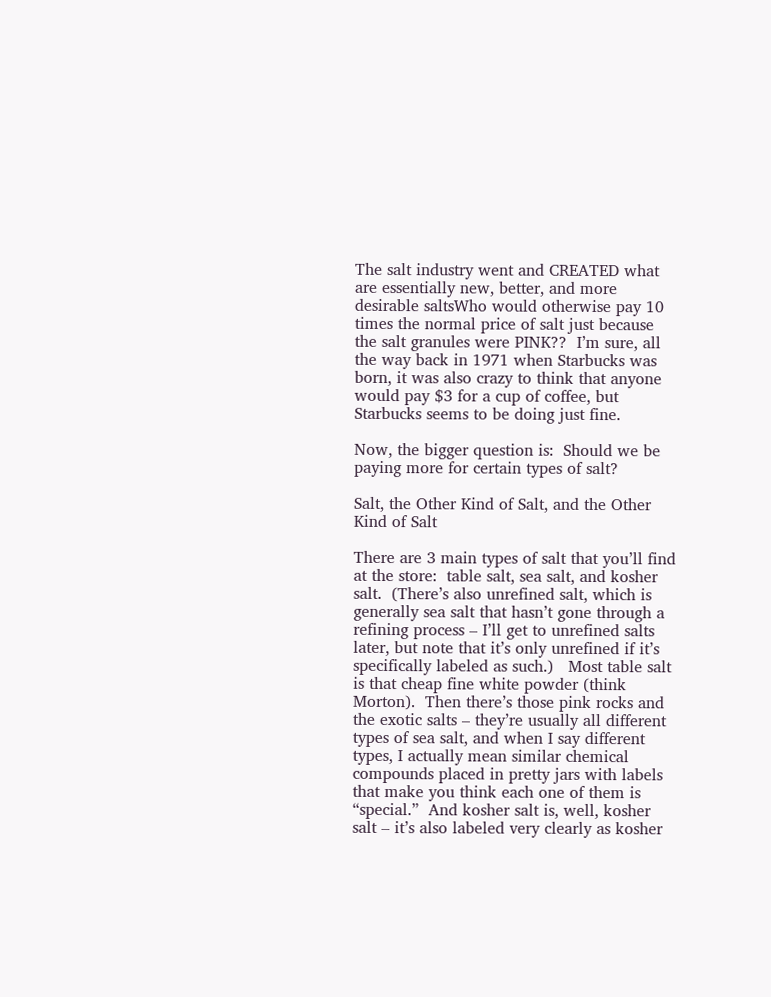The salt industry went and CREATED what are essentially new, better, and more desirable saltsWho would otherwise pay 10 times the normal price of salt just because the salt granules were PINK??  I’m sure, all the way back in 1971 when Starbucks was born, it was also crazy to think that anyone would pay $3 for a cup of coffee, but Starbucks seems to be doing just fine.

Now, the bigger question is:  Should we be paying more for certain types of salt?

Salt, the Other Kind of Salt, and the Other Kind of Salt

There are 3 main types of salt that you’ll find at the store:  table salt, sea salt, and kosher salt.  (There’s also unrefined salt, which is generally sea salt that hasn’t gone through a refining process – I’ll get to unrefined salts later, but note that it’s only unrefined if it’s specifically labeled as such.)   Most table salt is that cheap fine white powder (think Morton).  Then there’s those pink rocks and the exotic salts – they’re usually all different types of sea salt, and when I say different types, I actually mean similar chemical compounds placed in pretty jars with labels that make you think each one of them is “special.”  And kosher salt is, well, kosher salt – it’s also labeled very clearly as kosher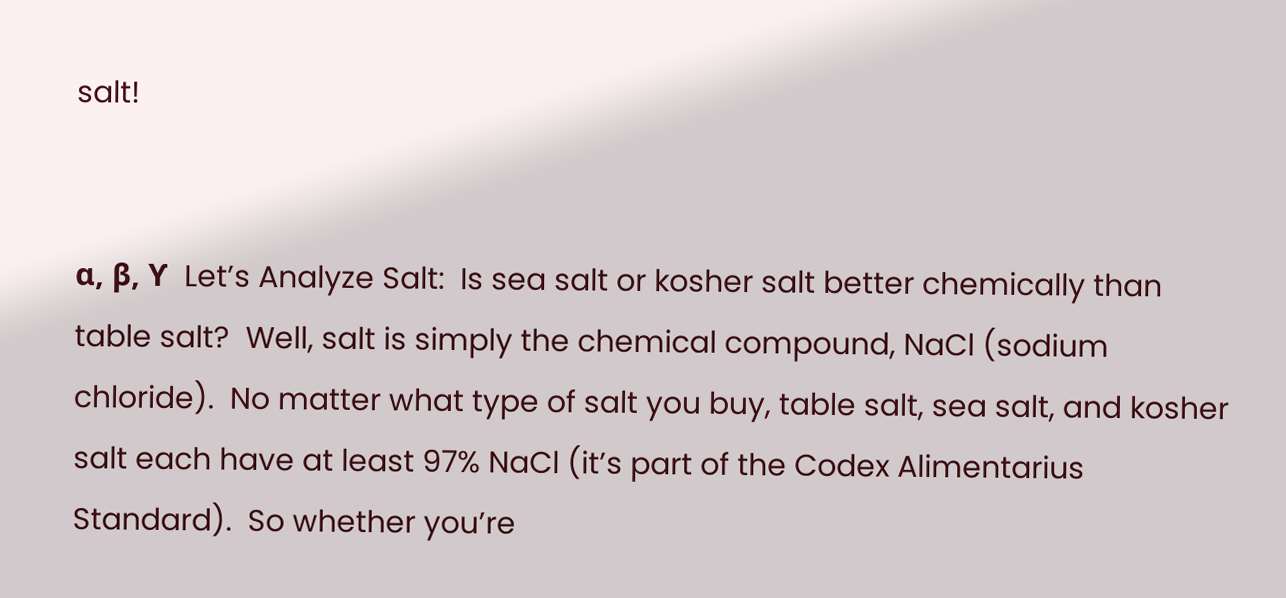salt!


α, β, ϒ  Let’s Analyze Salt:  Is sea salt or kosher salt better chemically than table salt?  Well, salt is simply the chemical compound, NaCl (sodium chloride).  No matter what type of salt you buy, table salt, sea salt, and kosher salt each have at least 97% NaCl (it’s part of the Codex Alimentarius Standard).  So whether you’re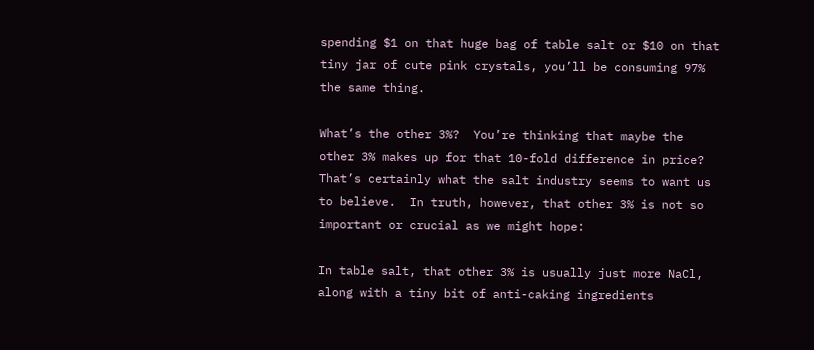spending $1 on that huge bag of table salt or $10 on that tiny jar of cute pink crystals, you’ll be consuming 97% the same thing.

What’s the other 3%?  You’re thinking that maybe the other 3% makes up for that 10-fold difference in price?  That’s certainly what the salt industry seems to want us to believe.  In truth, however, that other 3% is not so important or crucial as we might hope:

In table salt, that other 3% is usually just more NaCl, along with a tiny bit of anti-caking ingredients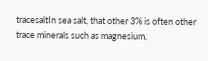tracesaltIn sea salt, that other 3% is often other trace minerals such as magnesium,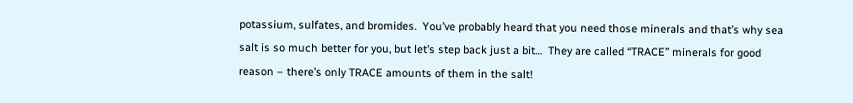potassium, sulfates, and bromides.  You’ve probably heard that you need those minerals and that’s why sea salt is so much better for you, but let’s step back just a bit…  They are called “TRACE” minerals for good reason – there’s only TRACE amounts of them in the salt!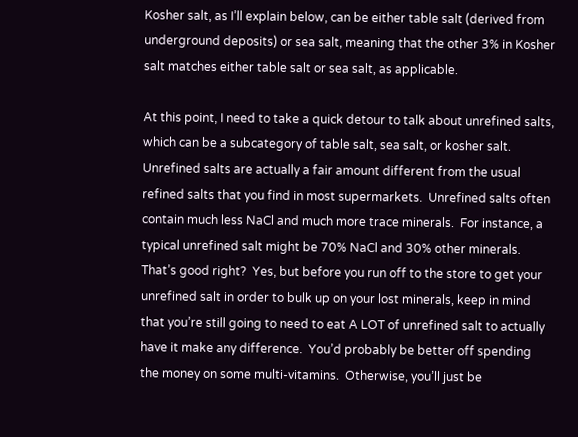Kosher salt, as I’ll explain below, can be either table salt (derived from underground deposits) or sea salt, meaning that the other 3% in Kosher salt matches either table salt or sea salt, as applicable.

At this point, I need to take a quick detour to talk about unrefined salts, which can be a subcategory of table salt, sea salt, or kosher salt.  Unrefined salts are actually a fair amount different from the usual refined salts that you find in most supermarkets.  Unrefined salts often contain much less NaCl and much more trace minerals.  For instance, a typical unrefined salt might be 70% NaCl and 30% other minerals.  That’s good right?  Yes, but before you run off to the store to get your unrefined salt in order to bulk up on your lost minerals, keep in mind that you’re still going to need to eat A LOT of unrefined salt to actually have it make any difference.  You’d probably be better off spending the money on some multi-vitamins.  Otherwise, you’ll just be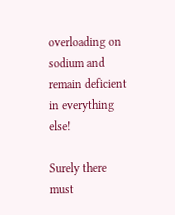overloading on sodium and remain deficient in everything else!

Surely there must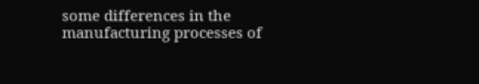some differences in the manufacturing processes of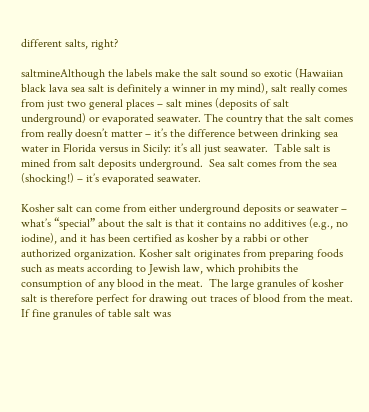different salts, right?

saltmineAlthough the labels make the salt sound so exotic (Hawaiian black lava sea salt is definitely a winner in my mind), salt really comes from just two general places – salt mines (deposits of salt underground) or evaporated seawater. The country that the salt comes from really doesn’t matter – it’s the difference between drinking sea water in Florida versus in Sicily: it’s all just seawater.  Table salt is mined from salt deposits underground.  Sea salt comes from the sea (shocking!) – it’s evaporated seawater.

Kosher salt can come from either underground deposits or seawater – what’s “special” about the salt is that it contains no additives (e.g., no iodine), and it has been certified as kosher by a rabbi or other authorized organization. Kosher salt originates from preparing foods such as meats according to Jewish law, which prohibits the consumption of any blood in the meat.  The large granules of kosher salt is therefore perfect for drawing out traces of blood from the meat. If fine granules of table salt was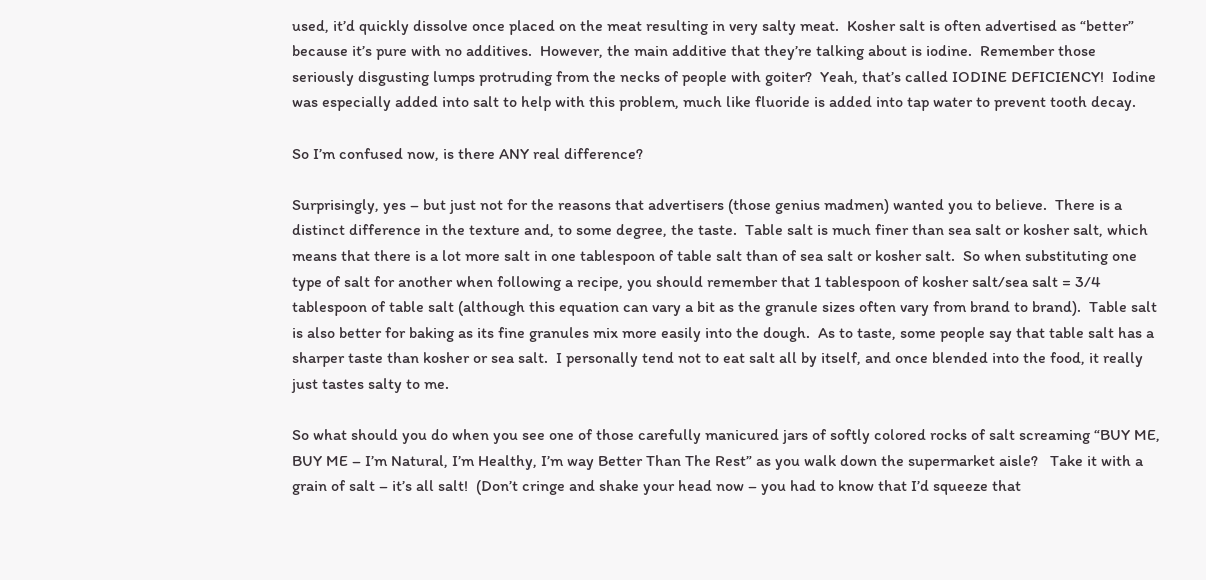used, it’d quickly dissolve once placed on the meat resulting in very salty meat.  Kosher salt is often advertised as “better” because it’s pure with no additives.  However, the main additive that they’re talking about is iodine.  Remember those seriously disgusting lumps protruding from the necks of people with goiter?  Yeah, that’s called IODINE DEFICIENCY!  Iodine was especially added into salt to help with this problem, much like fluoride is added into tap water to prevent tooth decay.

So I’m confused now, is there ANY real difference?

Surprisingly, yes – but just not for the reasons that advertisers (those genius madmen) wanted you to believe.  There is a distinct difference in the texture and, to some degree, the taste.  Table salt is much finer than sea salt or kosher salt, which means that there is a lot more salt in one tablespoon of table salt than of sea salt or kosher salt.  So when substituting one type of salt for another when following a recipe, you should remember that 1 tablespoon of kosher salt/sea salt = 3/4 tablespoon of table salt (although this equation can vary a bit as the granule sizes often vary from brand to brand).  Table salt is also better for baking as its fine granules mix more easily into the dough.  As to taste, some people say that table salt has a sharper taste than kosher or sea salt.  I personally tend not to eat salt all by itself, and once blended into the food, it really just tastes salty to me.

So what should you do when you see one of those carefully manicured jars of softly colored rocks of salt screaming “BUY ME, BUY ME – I’m Natural, I’m Healthy, I’m way Better Than The Rest” as you walk down the supermarket aisle?   Take it with a grain of salt – it’s all salt!  (Don’t cringe and shake your head now – you had to know that I’d squeeze that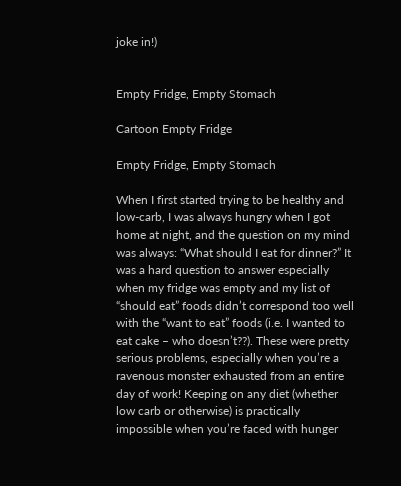joke in!)


Empty Fridge, Empty Stomach

Cartoon Empty Fridge

Empty Fridge, Empty Stomach

When I first started trying to be healthy and low-carb, I was always hungry when I got home at night, and the question on my mind was always: “What should I eat for dinner?” It was a hard question to answer especially when my fridge was empty and my list of “should eat” foods didn’t correspond too well with the “want to eat” foods (i.e. I wanted to eat cake – who doesn’t??). These were pretty serious problems, especially when you’re a ravenous monster exhausted from an entire day of work! Keeping on any diet (whether low carb or otherwise) is practically impossible when you’re faced with hunger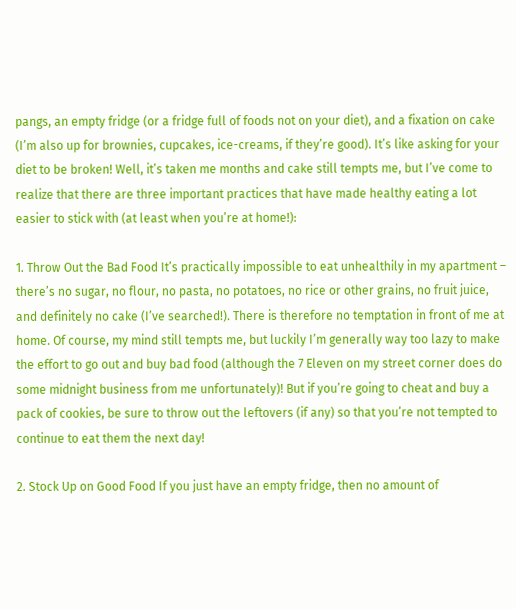pangs, an empty fridge (or a fridge full of foods not on your diet), and a fixation on cake (I’m also up for brownies, cupcakes, ice-creams, if they’re good). It’s like asking for your diet to be broken! Well, it’s taken me months and cake still tempts me, but I’ve come to realize that there are three important practices that have made healthy eating a lot easier to stick with (at least when you’re at home!):

1. Throw Out the Bad Food It’s practically impossible to eat unhealthily in my apartment – there’s no sugar, no flour, no pasta, no potatoes, no rice or other grains, no fruit juice, and definitely no cake (I’ve searched!). There is therefore no temptation in front of me at home. Of course, my mind still tempts me, but luckily I’m generally way too lazy to make the effort to go out and buy bad food (although the 7 Eleven on my street corner does do some midnight business from me unfortunately)! But if you’re going to cheat and buy a pack of cookies, be sure to throw out the leftovers (if any) so that you’re not tempted to continue to eat them the next day!

2. Stock Up on Good Food If you just have an empty fridge, then no amount of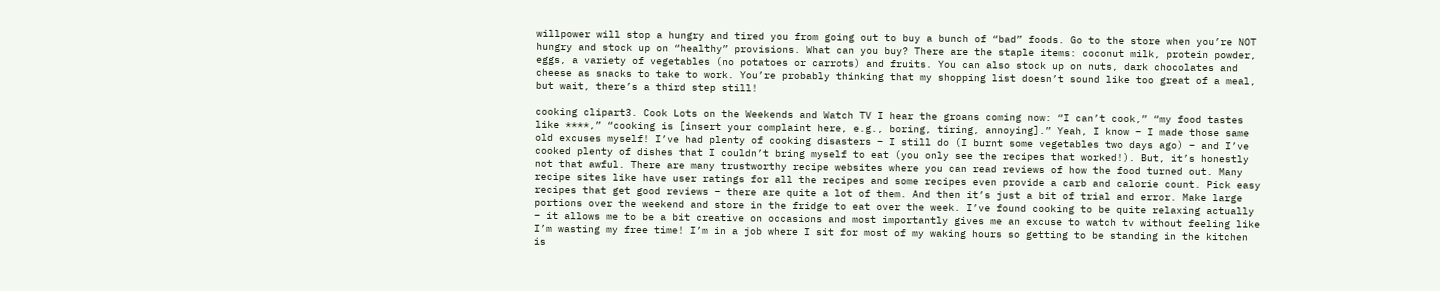willpower will stop a hungry and tired you from going out to buy a bunch of “bad” foods. Go to the store when you’re NOT hungry and stock up on “healthy” provisions. What can you buy? There are the staple items: coconut milk, protein powder, eggs, a variety of vegetables (no potatoes or carrots) and fruits. You can also stock up on nuts, dark chocolates and cheese as snacks to take to work. You’re probably thinking that my shopping list doesn’t sound like too great of a meal, but wait, there’s a third step still!

cooking clipart3. Cook Lots on the Weekends and Watch TV I hear the groans coming now: “I can’t cook,” “my food tastes like ****,” “cooking is [insert your complaint here, e.g., boring, tiring, annoying].” Yeah, I know – I made those same old excuses myself! I’ve had plenty of cooking disasters – I still do (I burnt some vegetables two days ago) – and I’ve cooked plenty of dishes that I couldn’t bring myself to eat (you only see the recipes that worked!). But, it’s honestly not that awful. There are many trustworthy recipe websites where you can read reviews of how the food turned out. Many recipe sites like have user ratings for all the recipes and some recipes even provide a carb and calorie count. Pick easy recipes that get good reviews – there are quite a lot of them. And then it’s just a bit of trial and error. Make large portions over the weekend and store in the fridge to eat over the week. I’ve found cooking to be quite relaxing actually – it allows me to be a bit creative on occasions and most importantly gives me an excuse to watch tv without feeling like I’m wasting my free time! I’m in a job where I sit for most of my waking hours so getting to be standing in the kitchen is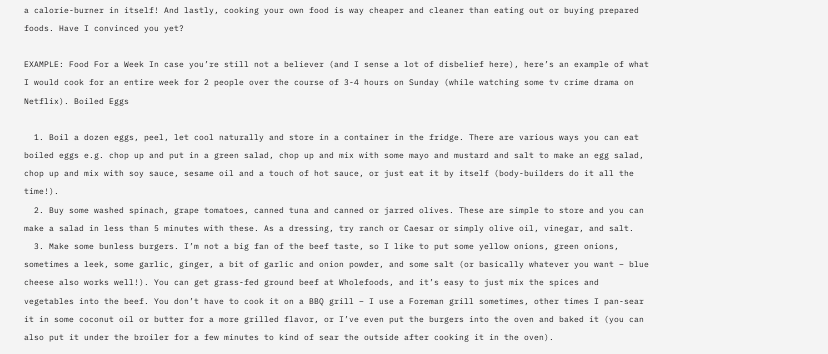a calorie-burner in itself! And lastly, cooking your own food is way cheaper and cleaner than eating out or buying prepared foods. Have I convinced you yet?

EXAMPLE: Food For a Week In case you’re still not a believer (and I sense a lot of disbelief here), here’s an example of what I would cook for an entire week for 2 people over the course of 3-4 hours on Sunday (while watching some tv crime drama on Netflix). Boiled Eggs

  1. Boil a dozen eggs, peel, let cool naturally and store in a container in the fridge. There are various ways you can eat boiled eggs e.g. chop up and put in a green salad, chop up and mix with some mayo and mustard and salt to make an egg salad, chop up and mix with soy sauce, sesame oil and a touch of hot sauce, or just eat it by itself (body-builders do it all the time!).
  2. Buy some washed spinach, grape tomatoes, canned tuna and canned or jarred olives. These are simple to store and you can make a salad in less than 5 minutes with these. As a dressing, try ranch or Caesar or simply olive oil, vinegar, and salt.
  3. Make some bunless burgers. I’m not a big fan of the beef taste, so I like to put some yellow onions, green onions, sometimes a leek, some garlic, ginger, a bit of garlic and onion powder, and some salt (or basically whatever you want – blue cheese also works well!). You can get grass-fed ground beef at Wholefoods, and it’s easy to just mix the spices and vegetables into the beef. You don’t have to cook it on a BBQ grill – I use a Foreman grill sometimes, other times I pan-sear it in some coconut oil or butter for a more grilled flavor, or I’ve even put the burgers into the oven and baked it (you can also put it under the broiler for a few minutes to kind of sear the outside after cooking it in the oven).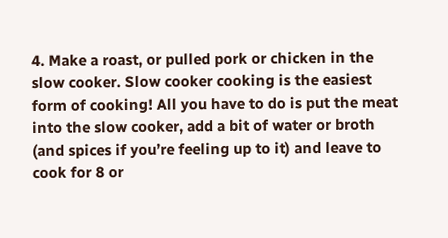4. Make a roast, or pulled pork or chicken in the slow cooker. Slow cooker cooking is the easiest form of cooking! All you have to do is put the meat into the slow cooker, add a bit of water or broth (and spices if you’re feeling up to it) and leave to cook for 8 or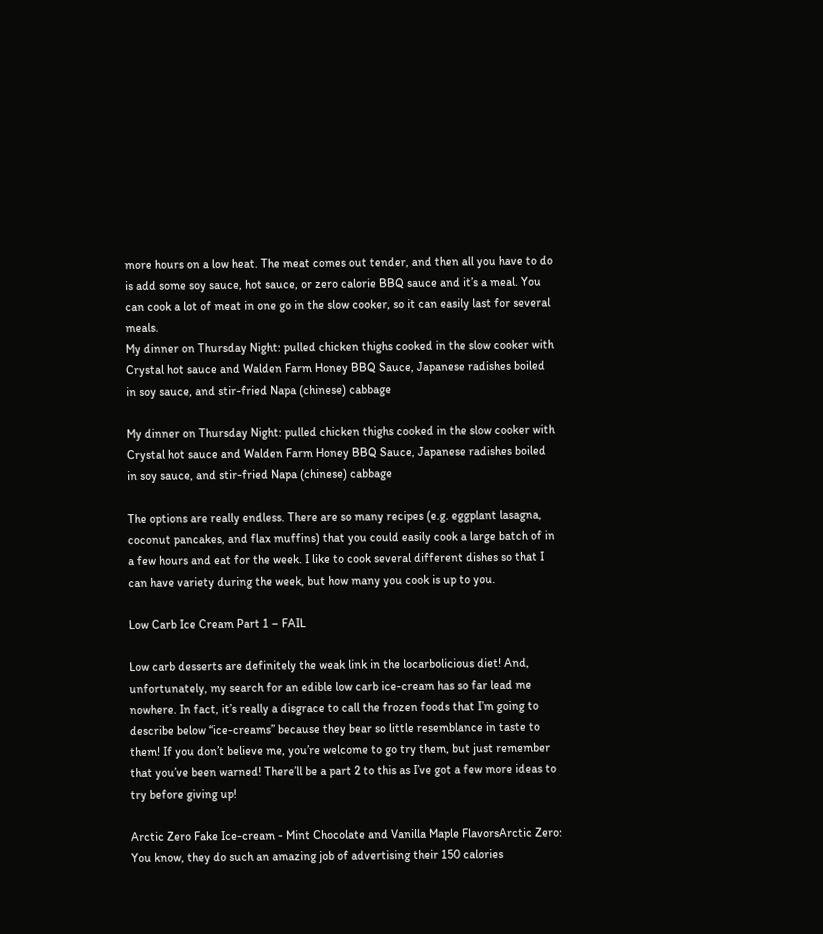more hours on a low heat. The meat comes out tender, and then all you have to do is add some soy sauce, hot sauce, or zero calorie BBQ sauce and it’s a meal. You can cook a lot of meat in one go in the slow cooker, so it can easily last for several meals.
My dinner on Thursday Night: pulled chicken thighs cooked in the slow cooker with Crystal hot sauce and Walden Farm Honey BBQ Sauce, Japanese radishes boiled in soy sauce, and stir-fried Napa (chinese) cabbage

My dinner on Thursday Night: pulled chicken thighs cooked in the slow cooker with Crystal hot sauce and Walden Farm Honey BBQ Sauce, Japanese radishes boiled in soy sauce, and stir-fried Napa (chinese) cabbage

The options are really endless. There are so many recipes (e.g. eggplant lasagna, coconut pancakes, and flax muffins) that you could easily cook a large batch of in a few hours and eat for the week. I like to cook several different dishes so that I can have variety during the week, but how many you cook is up to you.

Low Carb Ice Cream Part 1 – FAIL

Low carb desserts are definitely the weak link in the locarbolicious diet! And, unfortunately, my search for an edible low carb ice-cream has so far lead me nowhere. In fact, it’s really a disgrace to call the frozen foods that I’m going to describe below “ice-creams” because they bear so little resemblance in taste to them! If you don’t believe me, you’re welcome to go try them, but just remember that you’ve been warned! There’ll be a part 2 to this as I’ve got a few more ideas to try before giving up!

Arctic Zero Fake Ice-cream - Mint Chocolate and Vanilla Maple FlavorsArctic Zero: You know, they do such an amazing job of advertising their 150 calories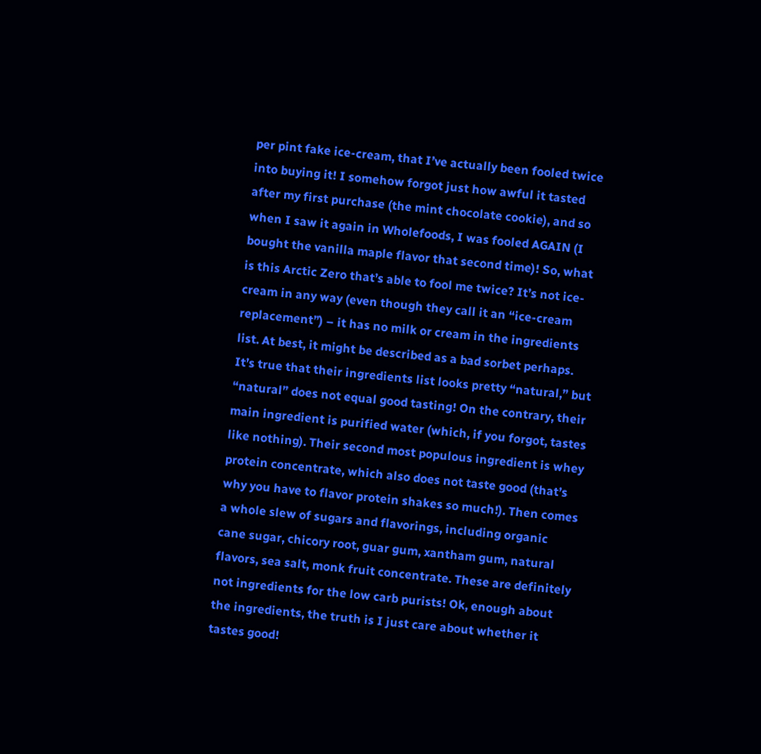per pint fake ice-cream, that I’ve actually been fooled twice into buying it! I somehow forgot just how awful it tasted after my first purchase (the mint chocolate cookie), and so when I saw it again in Wholefoods, I was fooled AGAIN (I bought the vanilla maple flavor that second time)! So, what is this Arctic Zero that’s able to fool me twice? It’s not ice-cream in any way (even though they call it an “ice-cream replacement”) – it has no milk or cream in the ingredients list. At best, it might be described as a bad sorbet perhaps. It’s true that their ingredients list looks pretty “natural,” but “natural” does not equal good tasting! On the contrary, their main ingredient is purified water (which, if you forgot, tastes like nothing). Their second most populous ingredient is whey protein concentrate, which also does not taste good (that’s why you have to flavor protein shakes so much!). Then comes a whole slew of sugars and flavorings, including organic cane sugar, chicory root, guar gum, xantham gum, natural flavors, sea salt, monk fruit concentrate. These are definitely not ingredients for the low carb purists! Ok, enough about the ingredients, the truth is I just care about whether it tastes good!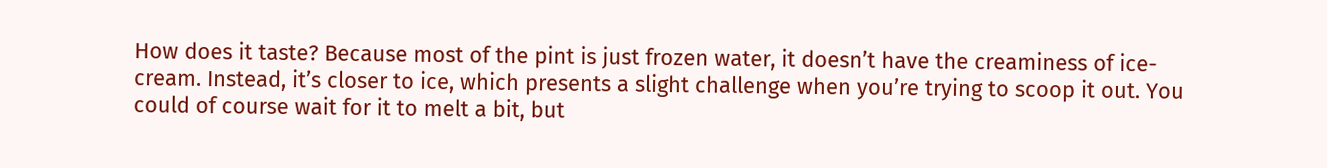How does it taste? Because most of the pint is just frozen water, it doesn’t have the creaminess of ice-cream. Instead, it’s closer to ice, which presents a slight challenge when you’re trying to scoop it out. You could of course wait for it to melt a bit, but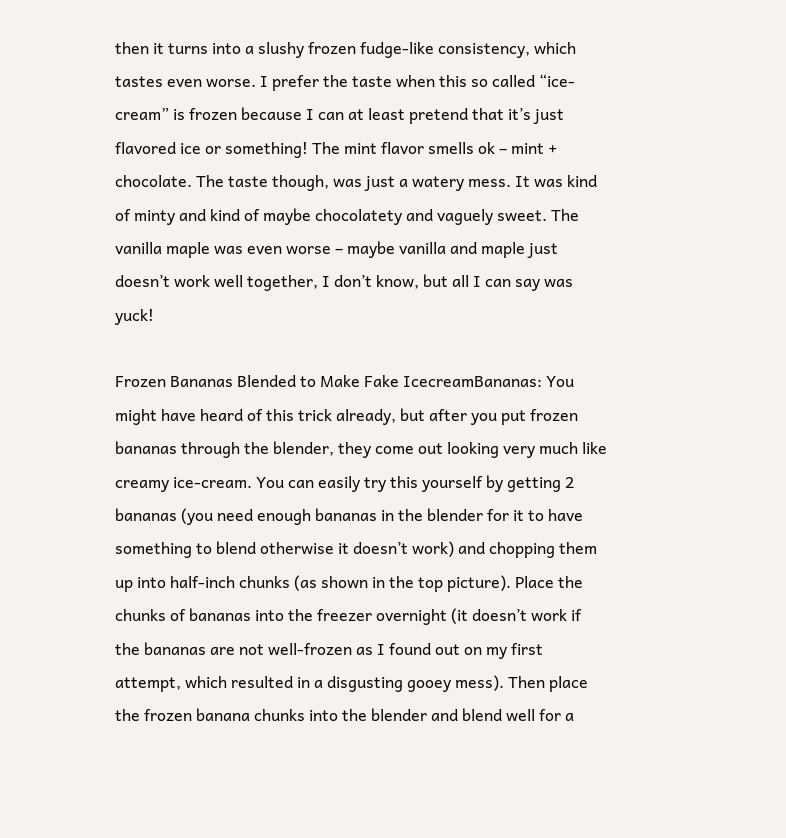then it turns into a slushy frozen fudge-like consistency, which tastes even worse. I prefer the taste when this so called “ice-cream” is frozen because I can at least pretend that it’s just flavored ice or something! The mint flavor smells ok – mint + chocolate. The taste though, was just a watery mess. It was kind of minty and kind of maybe chocolatety and vaguely sweet. The vanilla maple was even worse – maybe vanilla and maple just doesn’t work well together, I don’t know, but all I can say was yuck!

Frozen Bananas Blended to Make Fake IcecreamBananas: You might have heard of this trick already, but after you put frozen bananas through the blender, they come out looking very much like creamy ice-cream. You can easily try this yourself by getting 2 bananas (you need enough bananas in the blender for it to have something to blend otherwise it doesn’t work) and chopping them up into half-inch chunks (as shown in the top picture). Place the chunks of bananas into the freezer overnight (it doesn’t work if the bananas are not well-frozen as I found out on my first attempt, which resulted in a disgusting gooey mess). Then place the frozen banana chunks into the blender and blend well for a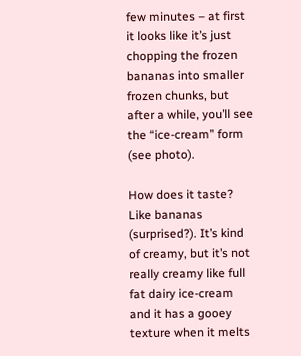few minutes – at first it looks like it’s just chopping the frozen bananas into smaller frozen chunks, but after a while, you’ll see the “ice-cream” form (see photo).

How does it taste? Like bananas (surprised?). It’s kind of creamy, but it’s not really creamy like full fat dairy ice-cream and it has a gooey texture when it melts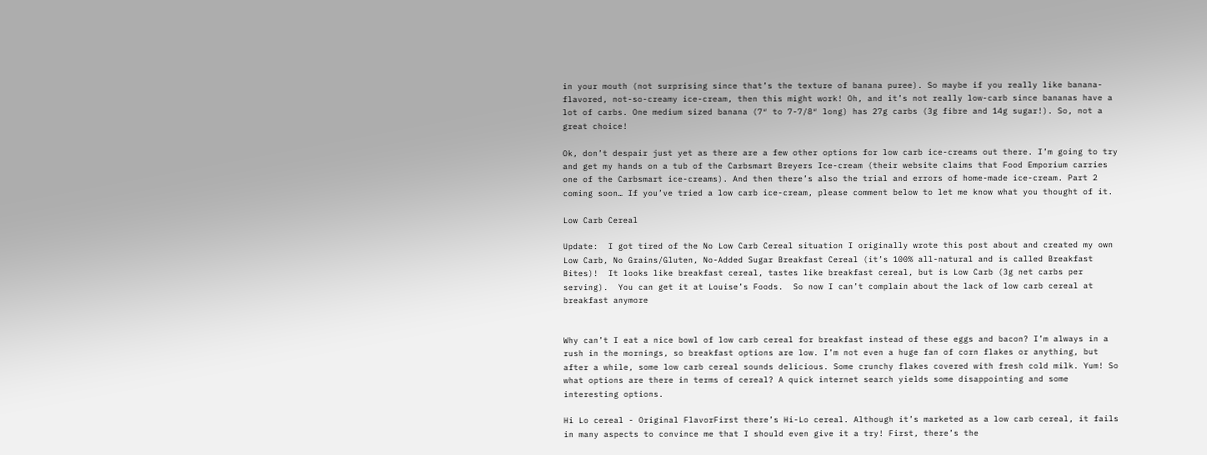in your mouth (not surprising since that’s the texture of banana puree). So maybe if you really like banana-flavored, not-so-creamy ice-cream, then this might work! Oh, and it’s not really low-carb since bananas have a lot of carbs. One medium sized banana (7″ to 7-7/8″ long) has 27g carbs (3g fibre and 14g sugar!). So, not a great choice!

Ok, don’t despair just yet as there are a few other options for low carb ice-creams out there. I’m going to try and get my hands on a tub of the Carbsmart Breyers Ice-cream (their website claims that Food Emporium carries one of the Carbsmart ice-creams). And then there’s also the trial and errors of home-made ice-cream. Part 2 coming soon… If you’ve tried a low carb ice-cream, please comment below to let me know what you thought of it.

Low Carb Cereal

Update:  I got tired of the No Low Carb Cereal situation I originally wrote this post about and created my own Low Carb, No Grains/Gluten, No-Added Sugar Breakfast Cereal (it’s 100% all-natural and is called Breakfast Bites)!  It looks like breakfast cereal, tastes like breakfast cereal, but is Low Carb (3g net carbs per serving).  You can get it at Louise’s Foods.  So now I can’t complain about the lack of low carb cereal at breakfast anymore


Why can’t I eat a nice bowl of low carb cereal for breakfast instead of these eggs and bacon? I’m always in a rush in the mornings, so breakfast options are low. I’m not even a huge fan of corn flakes or anything, but after a while, some low carb cereal sounds delicious. Some crunchy flakes covered with fresh cold milk. Yum! So what options are there in terms of cereal? A quick internet search yields some disappointing and some interesting options.

Hi Lo cereal - Original FlavorFirst there’s Hi-Lo cereal. Although it’s marketed as a low carb cereal, it fails in many aspects to convince me that I should even give it a try! First, there’s the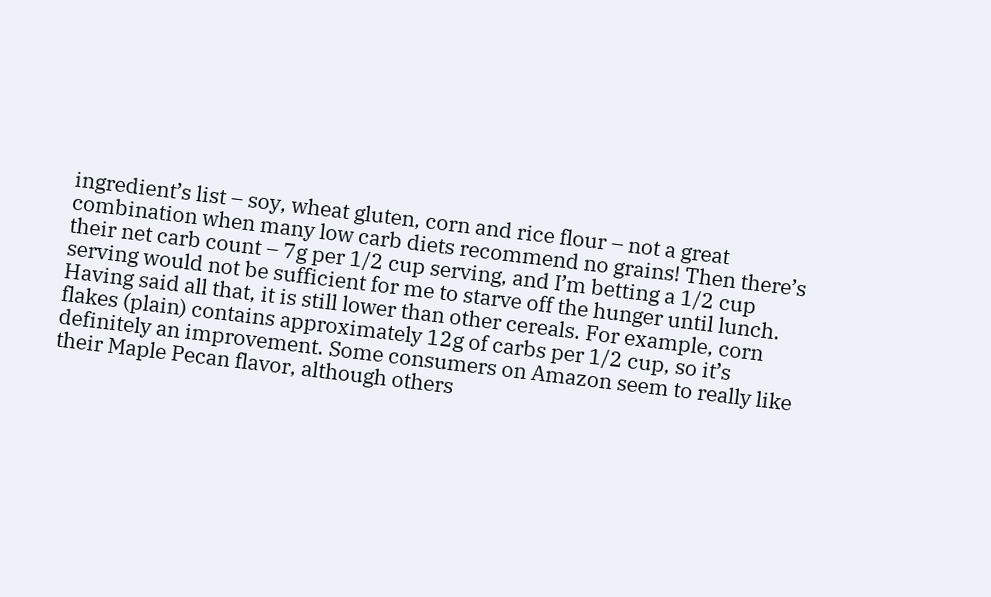ingredient’s list – soy, wheat gluten, corn and rice flour – not a great combination when many low carb diets recommend no grains! Then there’s their net carb count – 7g per 1/2 cup serving, and I’m betting a 1/2 cup serving would not be sufficient for me to starve off the hunger until lunch. Having said all that, it is still lower than other cereals. For example, corn flakes (plain) contains approximately 12g of carbs per 1/2 cup, so it’s definitely an improvement. Some consumers on Amazon seem to really like their Maple Pecan flavor, although others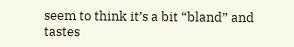seem to think it’s a bit “bland” and tastes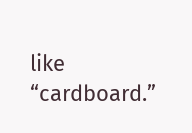like “cardboard.”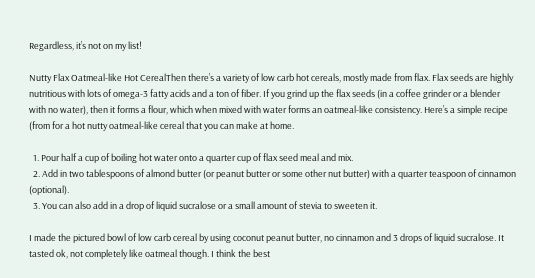Regardless, it’s not on my list!

Nutty Flax Oatmeal-like Hot CerealThen there’s a variety of low carb hot cereals, mostly made from flax. Flax seeds are highly nutritious with lots of omega-3 fatty acids and a ton of fiber. If you grind up the flax seeds (in a coffee grinder or a blender with no water), then it forms a flour, which when mixed with water forms an oatmeal-like consistency. Here’s a simple recipe (from for a hot nutty oatmeal-like cereal that you can make at home.

  1. Pour half a cup of boiling hot water onto a quarter cup of flax seed meal and mix.
  2. Add in two tablespoons of almond butter (or peanut butter or some other nut butter) with a quarter teaspoon of cinnamon (optional).
  3. You can also add in a drop of liquid sucralose or a small amount of stevia to sweeten it.

I made the pictured bowl of low carb cereal by using coconut peanut butter, no cinnamon and 3 drops of liquid sucralose. It tasted ok, not completely like oatmeal though. I think the best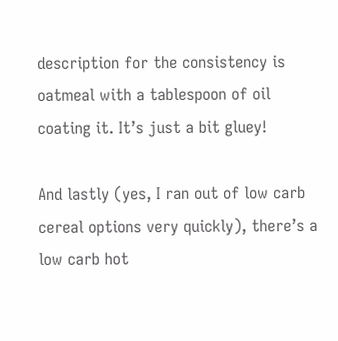description for the consistency is oatmeal with a tablespoon of oil coating it. It’s just a bit gluey!

And lastly (yes, I ran out of low carb cereal options very quickly), there’s a low carb hot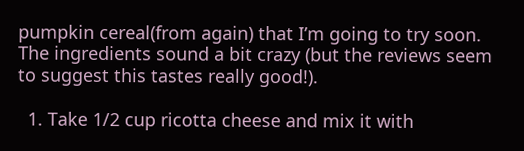pumpkin cereal(from again) that I’m going to try soon. The ingredients sound a bit crazy (but the reviews seem to suggest this tastes really good!).

  1. Take 1/2 cup ricotta cheese and mix it with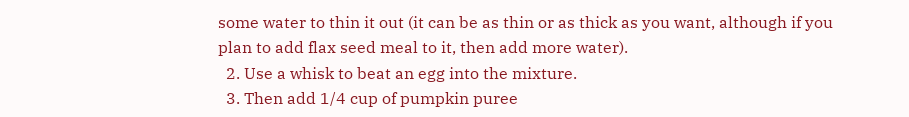some water to thin it out (it can be as thin or as thick as you want, although if you plan to add flax seed meal to it, then add more water).
  2. Use a whisk to beat an egg into the mixture.
  3. Then add 1/4 cup of pumpkin puree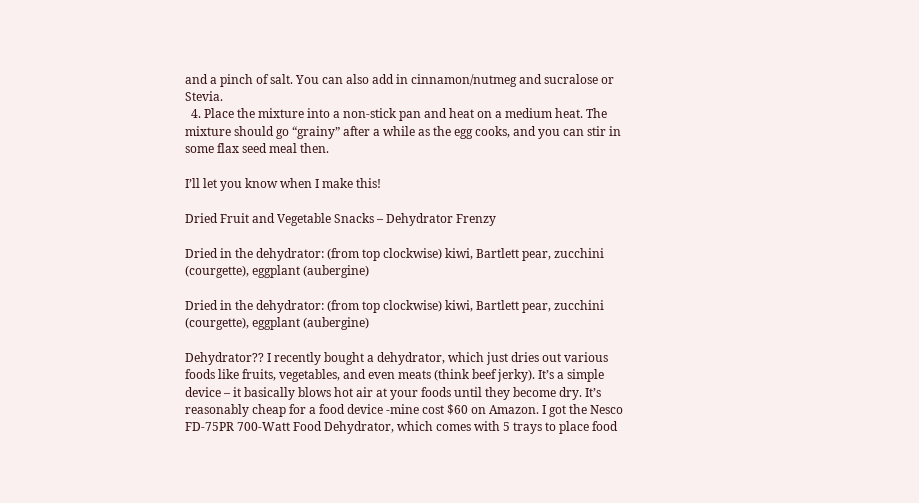and a pinch of salt. You can also add in cinnamon/nutmeg and sucralose or Stevia.
  4. Place the mixture into a non-stick pan and heat on a medium heat. The mixture should go “grainy” after a while as the egg cooks, and you can stir in some flax seed meal then.

I’ll let you know when I make this!

Dried Fruit and Vegetable Snacks – Dehydrator Frenzy

Dried in the dehydrator: (from top clockwise) kiwi, Bartlett pear, zucchini (courgette), eggplant (aubergine)

Dried in the dehydrator: (from top clockwise) kiwi, Bartlett pear, zucchini (courgette), eggplant (aubergine)

Dehydrator?? I recently bought a dehydrator, which just dries out various foods like fruits, vegetables, and even meats (think beef jerky). It’s a simple device – it basically blows hot air at your foods until they become dry. It’s reasonably cheap for a food device -mine cost $60 on Amazon. I got the Nesco FD-75PR 700-Watt Food Dehydrator, which comes with 5 trays to place food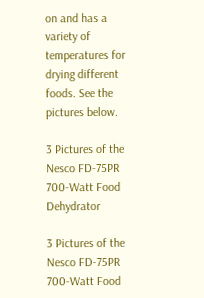on and has a variety of temperatures for drying different foods. See the pictures below.

3 Pictures of the Nesco FD-75PR 700-Watt Food Dehydrator

3 Pictures of the Nesco FD-75PR 700-Watt Food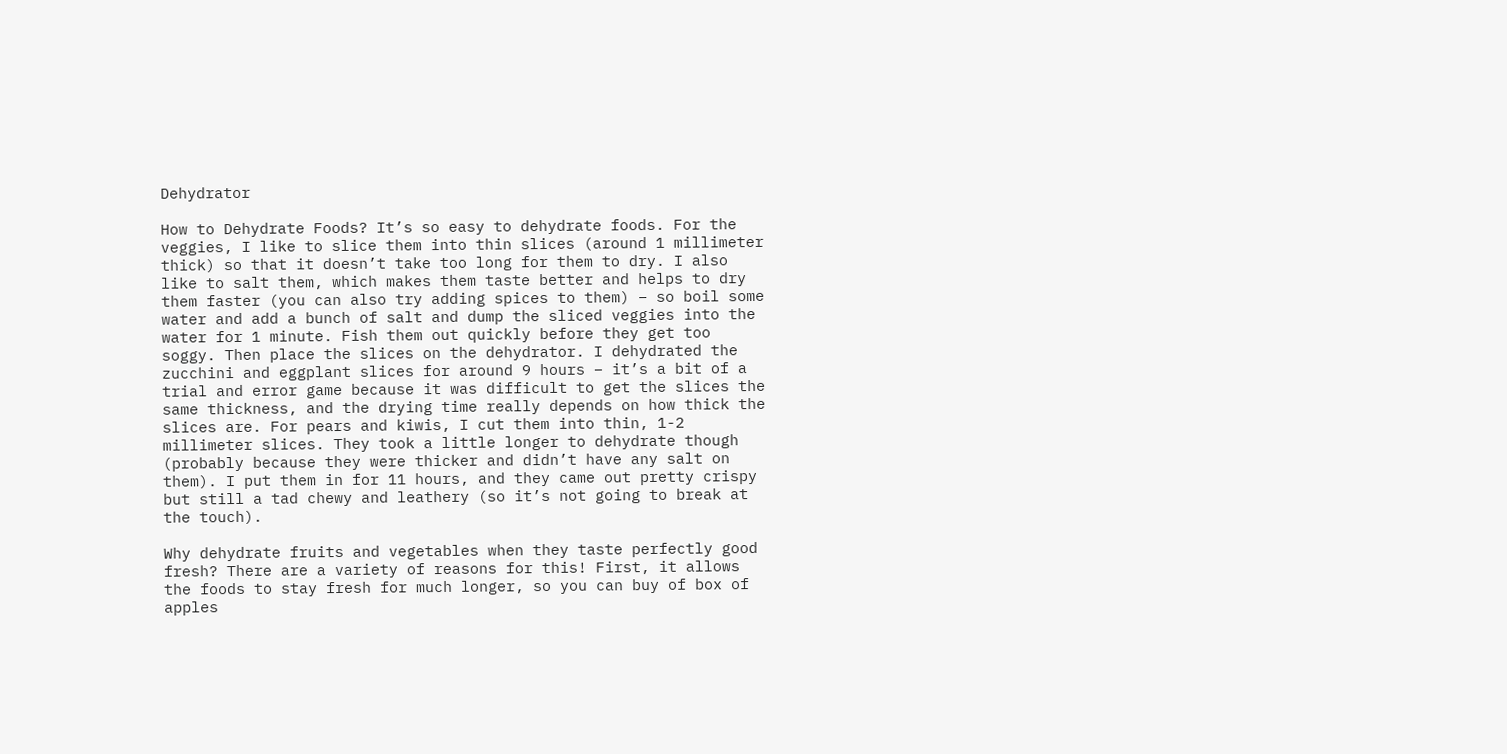Dehydrator

How to Dehydrate Foods? It’s so easy to dehydrate foods. For the veggies, I like to slice them into thin slices (around 1 millimeter thick) so that it doesn’t take too long for them to dry. I also like to salt them, which makes them taste better and helps to dry them faster (you can also try adding spices to them) – so boil some water and add a bunch of salt and dump the sliced veggies into the water for 1 minute. Fish them out quickly before they get too soggy. Then place the slices on the dehydrator. I dehydrated the zucchini and eggplant slices for around 9 hours – it’s a bit of a trial and error game because it was difficult to get the slices the same thickness, and the drying time really depends on how thick the slices are. For pears and kiwis, I cut them into thin, 1-2 millimeter slices. They took a little longer to dehydrate though (probably because they were thicker and didn’t have any salt on them). I put them in for 11 hours, and they came out pretty crispy but still a tad chewy and leathery (so it’s not going to break at the touch).

Why dehydrate fruits and vegetables when they taste perfectly good fresh? There are a variety of reasons for this! First, it allows the foods to stay fresh for much longer, so you can buy of box of apples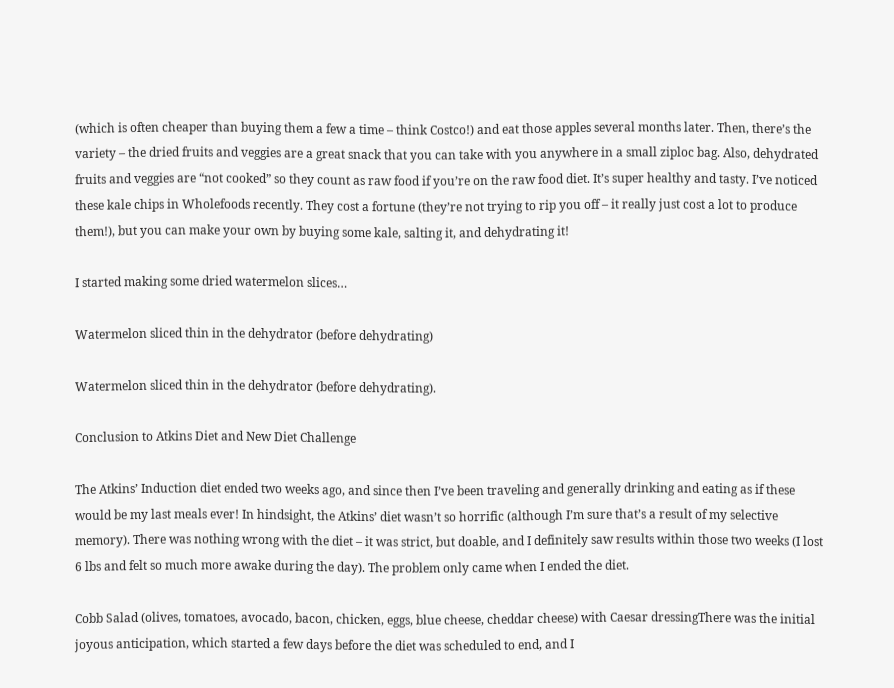(which is often cheaper than buying them a few a time – think Costco!) and eat those apples several months later. Then, there’s the variety – the dried fruits and veggies are a great snack that you can take with you anywhere in a small ziploc bag. Also, dehydrated fruits and veggies are “not cooked” so they count as raw food if you’re on the raw food diet. It’s super healthy and tasty. I’ve noticed these kale chips in Wholefoods recently. They cost a fortune (they’re not trying to rip you off – it really just cost a lot to produce them!), but you can make your own by buying some kale, salting it, and dehydrating it!

I started making some dried watermelon slices…

Watermelon sliced thin in the dehydrator (before dehydrating)

Watermelon sliced thin in the dehydrator (before dehydrating).

Conclusion to Atkins Diet and New Diet Challenge

The Atkins’ Induction diet ended two weeks ago, and since then I’ve been traveling and generally drinking and eating as if these would be my last meals ever! In hindsight, the Atkins’ diet wasn’t so horrific (although I’m sure that’s a result of my selective memory). There was nothing wrong with the diet – it was strict, but doable, and I definitely saw results within those two weeks (I lost 6 lbs and felt so much more awake during the day). The problem only came when I ended the diet.

Cobb Salad (olives, tomatoes, avocado, bacon, chicken, eggs, blue cheese, cheddar cheese) with Caesar dressingThere was the initial joyous anticipation, which started a few days before the diet was scheduled to end, and I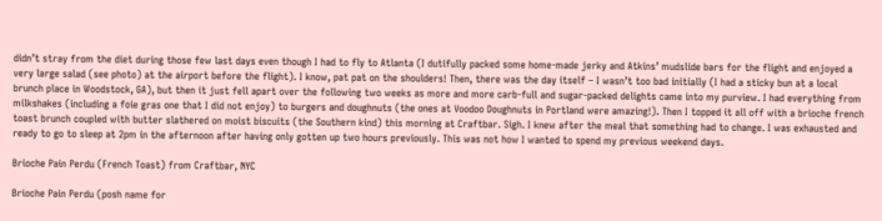didn’t stray from the diet during those few last days even though I had to fly to Atlanta (I dutifully packed some home-made jerky and Atkins’ mudslide bars for the flight and enjoyed a very large salad (see photo) at the airport before the flight). I know, pat pat on the shoulders! Then, there was the day itself – I wasn’t too bad initially (I had a sticky bun at a local brunch place in Woodstock, GA), but then it just fell apart over the following two weeks as more and more carb-full and sugar-packed delights came into my purview. I had everything from milkshakes (including a foie gras one that I did not enjoy) to burgers and doughnuts (the ones at Voodoo Doughnuts in Portland were amazing!). Then I topped it all off with a brioche french toast brunch coupled with butter slathered on moist biscuits (the Southern kind) this morning at Craftbar. Sigh. I knew after the meal that something had to change. I was exhausted and ready to go to sleep at 2pm in the afternoon after having only gotten up two hours previously. This was not how I wanted to spend my previous weekend days.

Brioche Pain Perdu (French Toast) from Craftbar, NYC

Brioche Pain Perdu (posh name for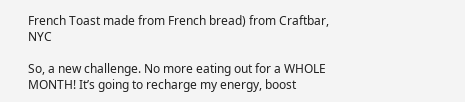French Toast made from French bread) from Craftbar, NYC

So, a new challenge. No more eating out for a WHOLE MONTH! It’s going to recharge my energy, boost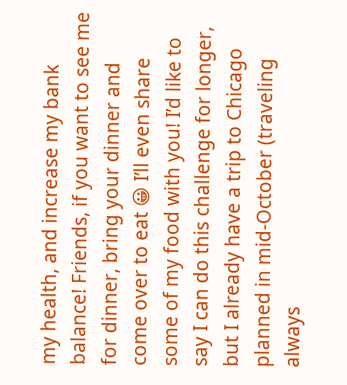my health, and increase my bank balance! Friends, if you want to see me for dinner, bring your dinner and come over to eat 😀 I’ll even share some of my food with you! I’d like to say I can do this challenge for longer, but I already have a trip to Chicago planned in mid-October (traveling always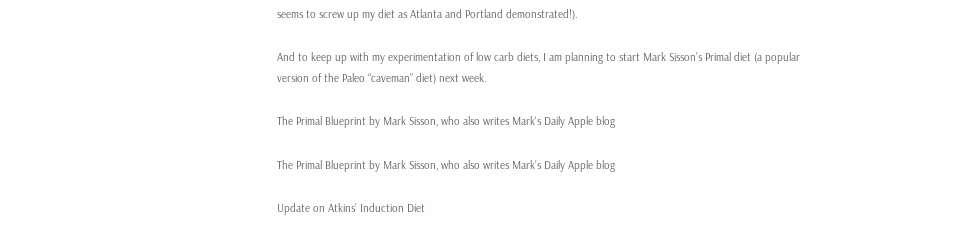seems to screw up my diet as Atlanta and Portland demonstrated!).

And to keep up with my experimentation of low carb diets, I am planning to start Mark Sisson’s Primal diet (a popular version of the Paleo “caveman” diet) next week.

The Primal Blueprint by Mark Sisson, who also writes Mark's Daily Apple blog

The Primal Blueprint by Mark Sisson, who also writes Mark’s Daily Apple blog

Update on Atkins’ Induction Diet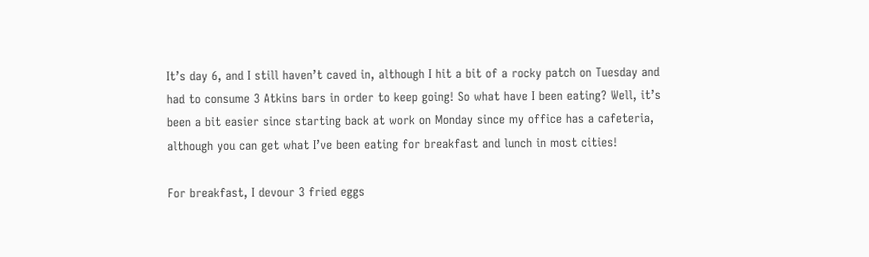It’s day 6, and I still haven’t caved in, although I hit a bit of a rocky patch on Tuesday and had to consume 3 Atkins bars in order to keep going! So what have I been eating? Well, it’s been a bit easier since starting back at work on Monday since my office has a cafeteria, although you can get what I’ve been eating for breakfast and lunch in most cities!

For breakfast, I devour 3 fried eggs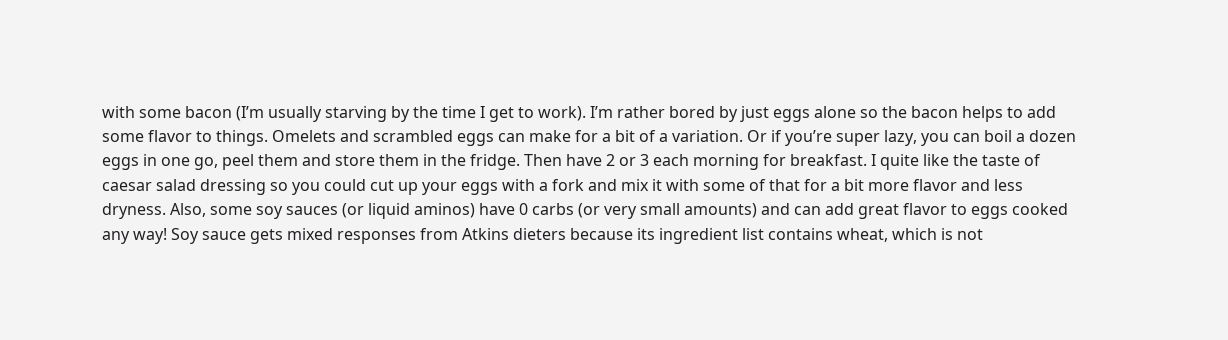with some bacon (I’m usually starving by the time I get to work). I’m rather bored by just eggs alone so the bacon helps to add some flavor to things. Omelets and scrambled eggs can make for a bit of a variation. Or if you’re super lazy, you can boil a dozen eggs in one go, peel them and store them in the fridge. Then have 2 or 3 each morning for breakfast. I quite like the taste of caesar salad dressing so you could cut up your eggs with a fork and mix it with some of that for a bit more flavor and less dryness. Also, some soy sauces (or liquid aminos) have 0 carbs (or very small amounts) and can add great flavor to eggs cooked any way! Soy sauce gets mixed responses from Atkins dieters because its ingredient list contains wheat, which is not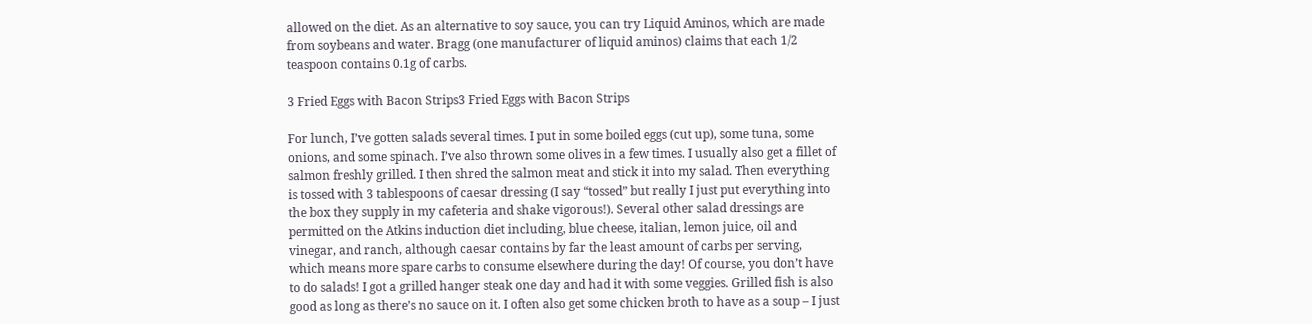allowed on the diet. As an alternative to soy sauce, you can try Liquid Aminos, which are made from soybeans and water. Bragg (one manufacturer of liquid aminos) claims that each 1/2 teaspoon contains 0.1g of carbs.

3 Fried Eggs with Bacon Strips3 Fried Eggs with Bacon Strips

For lunch, I’ve gotten salads several times. I put in some boiled eggs (cut up), some tuna, some onions, and some spinach. I’ve also thrown some olives in a few times. I usually also get a fillet of salmon freshly grilled. I then shred the salmon meat and stick it into my salad. Then everything is tossed with 3 tablespoons of caesar dressing (I say “tossed” but really I just put everything into the box they supply in my cafeteria and shake vigorous!). Several other salad dressings are permitted on the Atkins induction diet including, blue cheese, italian, lemon juice, oil and vinegar, and ranch, although caesar contains by far the least amount of carbs per serving, which means more spare carbs to consume elsewhere during the day! Of course, you don’t have to do salads! I got a grilled hanger steak one day and had it with some veggies. Grilled fish is also good as long as there’s no sauce on it. I often also get some chicken broth to have as a soup – I just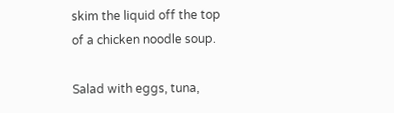skim the liquid off the top of a chicken noodle soup.

Salad with eggs, tuna,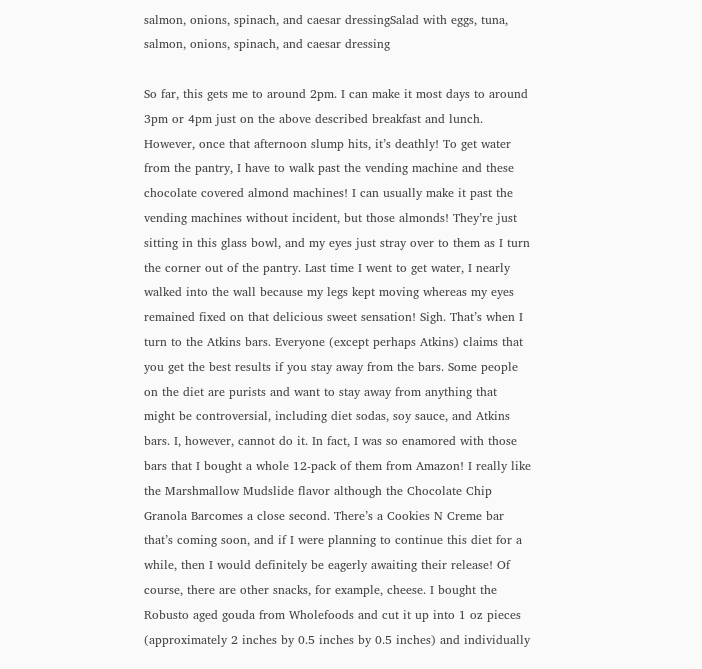salmon, onions, spinach, and caesar dressingSalad with eggs, tuna, salmon, onions, spinach, and caesar dressing

So far, this gets me to around 2pm. I can make it most days to around 3pm or 4pm just on the above described breakfast and lunch. However, once that afternoon slump hits, it’s deathly! To get water from the pantry, I have to walk past the vending machine and these chocolate covered almond machines! I can usually make it past the vending machines without incident, but those almonds! They’re just sitting in this glass bowl, and my eyes just stray over to them as I turn the corner out of the pantry. Last time I went to get water, I nearly walked into the wall because my legs kept moving whereas my eyes remained fixed on that delicious sweet sensation! Sigh. That’s when I turn to the Atkins bars. Everyone (except perhaps Atkins) claims that you get the best results if you stay away from the bars. Some people on the diet are purists and want to stay away from anything that might be controversial, including diet sodas, soy sauce, and Atkins bars. I, however, cannot do it. In fact, I was so enamored with those bars that I bought a whole 12-pack of them from Amazon! I really like the Marshmallow Mudslide flavor although the Chocolate Chip Granola Barcomes a close second. There’s a Cookies N Creme bar that’s coming soon, and if I were planning to continue this diet for a while, then I would definitely be eagerly awaiting their release! Of course, there are other snacks, for example, cheese. I bought the Robusto aged gouda from Wholefoods and cut it up into 1 oz pieces (approximately 2 inches by 0.5 inches by 0.5 inches) and individually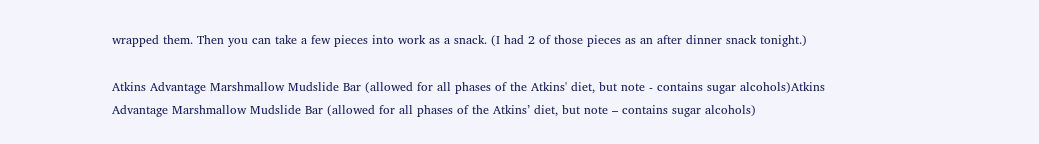wrapped them. Then you can take a few pieces into work as a snack. (I had 2 of those pieces as an after dinner snack tonight.)

Atkins Advantage Marshmallow Mudslide Bar (allowed for all phases of the Atkins' diet, but note - contains sugar alcohols)Atkins Advantage Marshmallow Mudslide Bar (allowed for all phases of the Atkins’ diet, but note – contains sugar alcohols)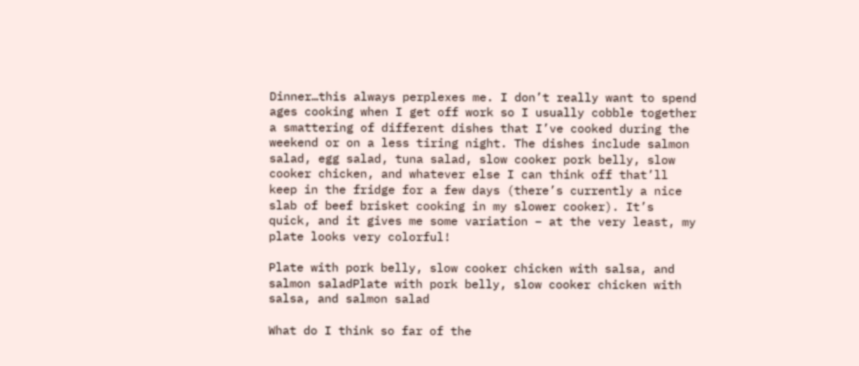Dinner…this always perplexes me. I don’t really want to spend ages cooking when I get off work so I usually cobble together a smattering of different dishes that I’ve cooked during the weekend or on a less tiring night. The dishes include salmon salad, egg salad, tuna salad, slow cooker pork belly, slow cooker chicken, and whatever else I can think off that’ll keep in the fridge for a few days (there’s currently a nice slab of beef brisket cooking in my slower cooker). It’s quick, and it gives me some variation – at the very least, my plate looks very colorful!

Plate with pork belly, slow cooker chicken with salsa, and salmon saladPlate with pork belly, slow cooker chicken with salsa, and salmon salad

What do I think so far of the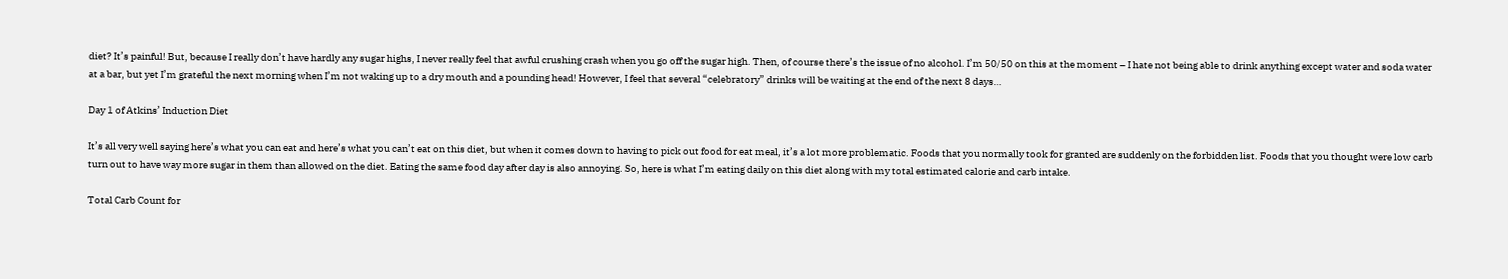diet? It’s painful! But, because I really don’t have hardly any sugar highs, I never really feel that awful crushing crash when you go off the sugar high. Then, of course there’s the issue of no alcohol. I’m 50/50 on this at the moment – I hate not being able to drink anything except water and soda water at a bar, but yet I’m grateful the next morning when I’m not waking up to a dry mouth and a pounding head! However, I feel that several “celebratory” drinks will be waiting at the end of the next 8 days…

Day 1 of Atkins’ Induction Diet

It’s all very well saying here’s what you can eat and here’s what you can’t eat on this diet, but when it comes down to having to pick out food for eat meal, it’s a lot more problematic. Foods that you normally took for granted are suddenly on the forbidden list. Foods that you thought were low carb turn out to have way more sugar in them than allowed on the diet. Eating the same food day after day is also annoying. So, here is what I’m eating daily on this diet along with my total estimated calorie and carb intake.

Total Carb Count for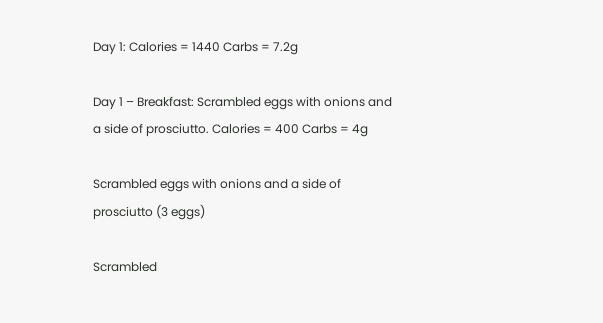Day 1: Calories = 1440 Carbs = 7.2g

Day 1 – Breakfast: Scrambled eggs with onions and a side of prosciutto. Calories = 400 Carbs = 4g

Scrambled eggs with onions and a side of prosciutto (3 eggs)

Scrambled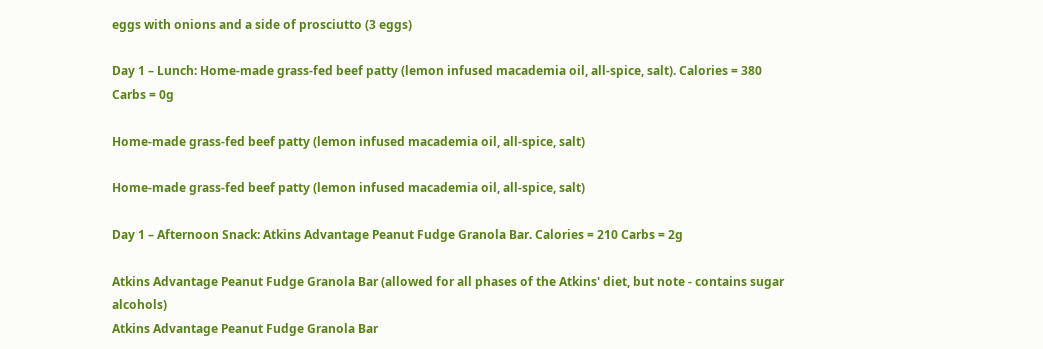eggs with onions and a side of prosciutto (3 eggs)

Day 1 – Lunch: Home-made grass-fed beef patty (lemon infused macademia oil, all-spice, salt). Calories = 380 Carbs = 0g

Home-made grass-fed beef patty (lemon infused macademia oil, all-spice, salt)

Home-made grass-fed beef patty (lemon infused macademia oil, all-spice, salt)

Day 1 – Afternoon Snack: Atkins Advantage Peanut Fudge Granola Bar. Calories = 210 Carbs = 2g

Atkins Advantage Peanut Fudge Granola Bar (allowed for all phases of the Atkins' diet, but note - contains sugar alcohols)
Atkins Advantage Peanut Fudge Granola Bar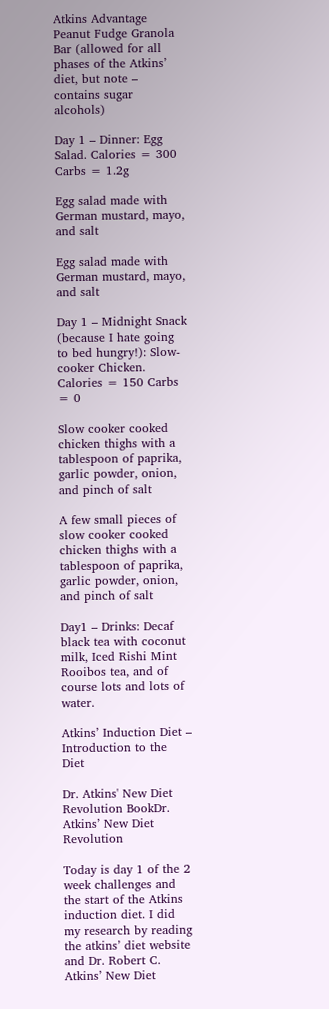Atkins Advantage Peanut Fudge Granola Bar (allowed for all phases of the Atkins’ diet, but note – contains sugar alcohols)

Day 1 – Dinner: Egg Salad. Calories = 300 Carbs = 1.2g

Egg salad made with German mustard, mayo, and salt

Egg salad made with German mustard, mayo, and salt

Day 1 – Midnight Snack (because I hate going to bed hungry!): Slow-cooker Chicken. Calories = 150 Carbs = 0

Slow cooker cooked chicken thighs with a tablespoon of paprika, garlic powder, onion, and pinch of salt

A few small pieces of slow cooker cooked chicken thighs with a tablespoon of paprika, garlic powder, onion, and pinch of salt

Day1 – Drinks: Decaf black tea with coconut milk, Iced Rishi Mint Rooibos tea, and of course lots and lots of water.

Atkins’ Induction Diet – Introduction to the Diet

Dr. Atkins' New Diet Revolution BookDr. Atkins’ New Diet Revolution

Today is day 1 of the 2 week challenges and the start of the Atkins induction diet. I did my research by reading the atkins’ diet website and Dr. Robert C. Atkins’ New Diet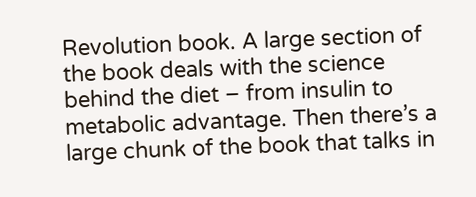Revolution book. A large section of the book deals with the science behind the diet – from insulin to metabolic advantage. Then there’s a large chunk of the book that talks in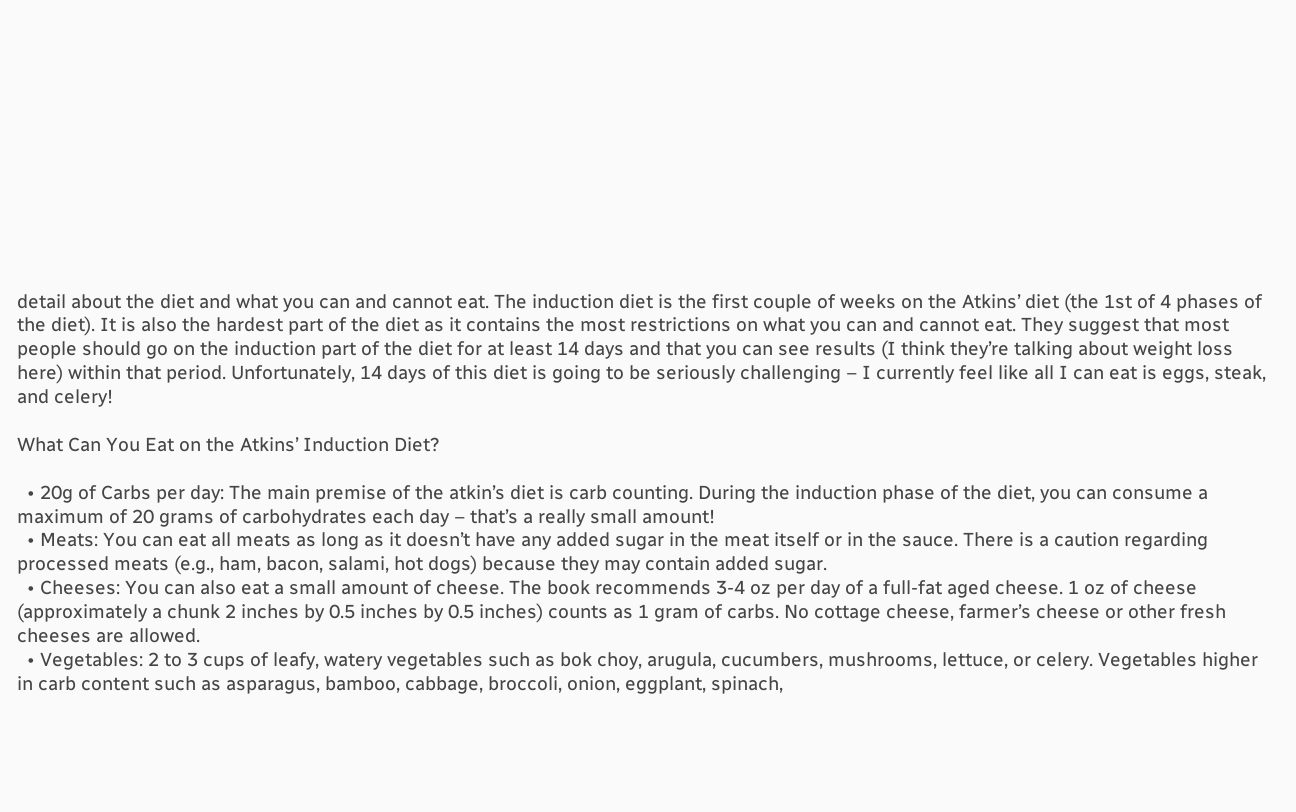detail about the diet and what you can and cannot eat. The induction diet is the first couple of weeks on the Atkins’ diet (the 1st of 4 phases of the diet). It is also the hardest part of the diet as it contains the most restrictions on what you can and cannot eat. They suggest that most people should go on the induction part of the diet for at least 14 days and that you can see results (I think they’re talking about weight loss here) within that period. Unfortunately, 14 days of this diet is going to be seriously challenging – I currently feel like all I can eat is eggs, steak, and celery!

What Can You Eat on the Atkins’ Induction Diet?

  • 20g of Carbs per day: The main premise of the atkin’s diet is carb counting. During the induction phase of the diet, you can consume a maximum of 20 grams of carbohydrates each day – that’s a really small amount!
  • Meats: You can eat all meats as long as it doesn’t have any added sugar in the meat itself or in the sauce. There is a caution regarding processed meats (e.g., ham, bacon, salami, hot dogs) because they may contain added sugar.
  • Cheeses: You can also eat a small amount of cheese. The book recommends 3-4 oz per day of a full-fat aged cheese. 1 oz of cheese (approximately a chunk 2 inches by 0.5 inches by 0.5 inches) counts as 1 gram of carbs. No cottage cheese, farmer’s cheese or other fresh cheeses are allowed.
  • Vegetables: 2 to 3 cups of leafy, watery vegetables such as bok choy, arugula, cucumbers, mushrooms, lettuce, or celery. Vegetables higher in carb content such as asparagus, bamboo, cabbage, broccoli, onion, eggplant, spinach,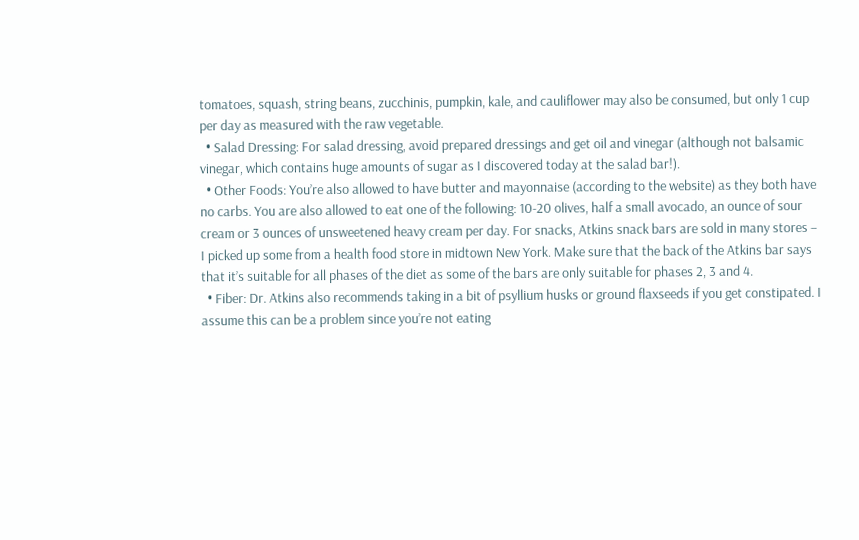tomatoes, squash, string beans, zucchinis, pumpkin, kale, and cauliflower may also be consumed, but only 1 cup per day as measured with the raw vegetable.
  • Salad Dressing: For salad dressing, avoid prepared dressings and get oil and vinegar (although not balsamic vinegar, which contains huge amounts of sugar as I discovered today at the salad bar!).
  • Other Foods: You’re also allowed to have butter and mayonnaise (according to the website) as they both have no carbs. You are also allowed to eat one of the following: 10-20 olives, half a small avocado, an ounce of sour cream or 3 ounces of unsweetened heavy cream per day. For snacks, Atkins snack bars are sold in many stores – I picked up some from a health food store in midtown New York. Make sure that the back of the Atkins bar says that it’s suitable for all phases of the diet as some of the bars are only suitable for phases 2, 3 and 4.
  • Fiber: Dr. Atkins also recommends taking in a bit of psyllium husks or ground flaxseeds if you get constipated. I assume this can be a problem since you’re not eating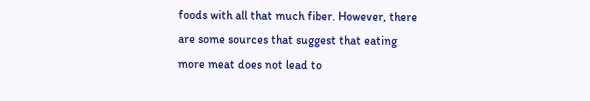foods with all that much fiber. However, there are some sources that suggest that eating more meat does not lead to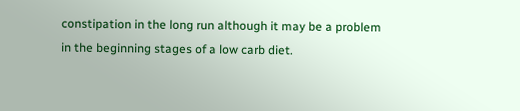constipation in the long run although it may be a problem in the beginning stages of a low carb diet.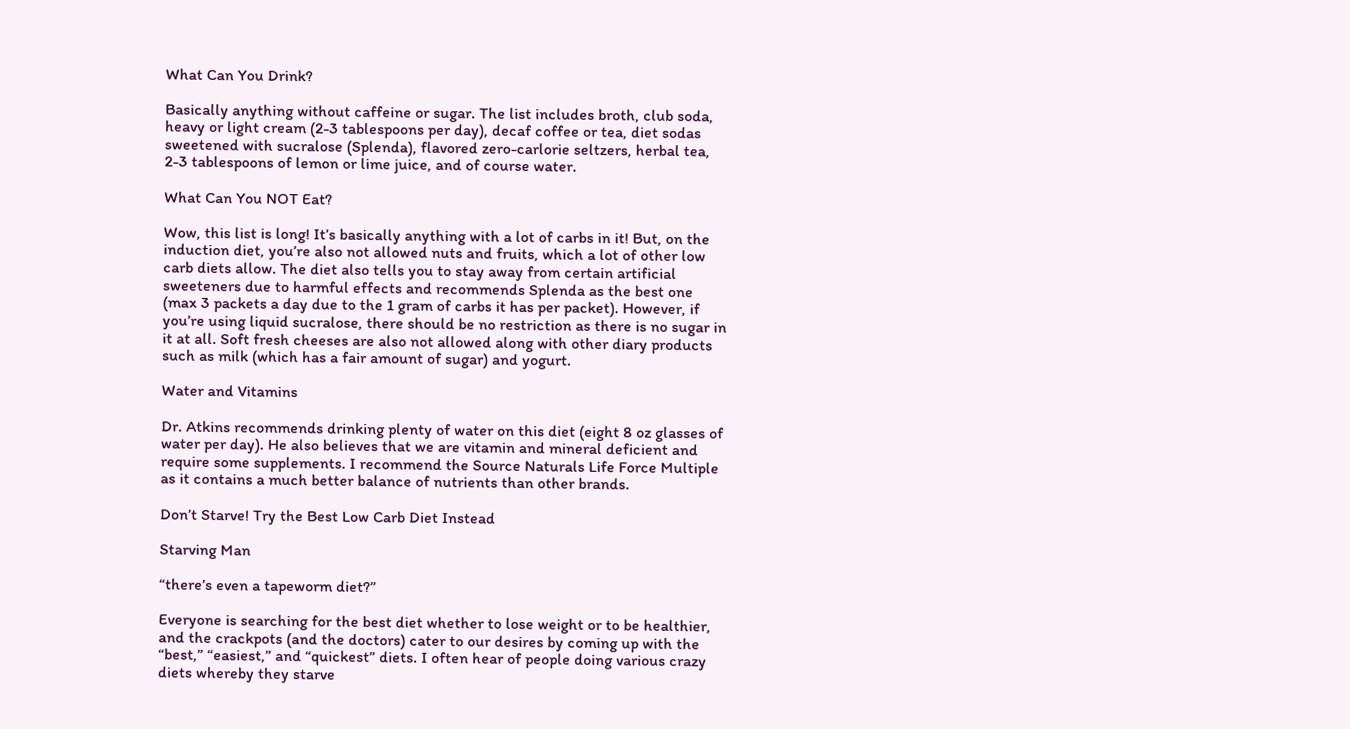What Can You Drink?

Basically anything without caffeine or sugar. The list includes broth, club soda, heavy or light cream (2-3 tablespoons per day), decaf coffee or tea, diet sodas sweetened with sucralose (Splenda), flavored zero-carlorie seltzers, herbal tea, 2-3 tablespoons of lemon or lime juice, and of course water.

What Can You NOT Eat?

Wow, this list is long! It’s basically anything with a lot of carbs in it! But, on the induction diet, you’re also not allowed nuts and fruits, which a lot of other low carb diets allow. The diet also tells you to stay away from certain artificial sweeteners due to harmful effects and recommends Splenda as the best one (max 3 packets a day due to the 1 gram of carbs it has per packet). However, if you’re using liquid sucralose, there should be no restriction as there is no sugar in it at all. Soft fresh cheeses are also not allowed along with other diary products such as milk (which has a fair amount of sugar) and yogurt.

Water and Vitamins

Dr. Atkins recommends drinking plenty of water on this diet (eight 8 oz glasses of water per day). He also believes that we are vitamin and mineral deficient and require some supplements. I recommend the Source Naturals Life Force Multiple as it contains a much better balance of nutrients than other brands.

Don’t Starve! Try the Best Low Carb Diet Instead

Starving Man

“there’s even a tapeworm diet?”

Everyone is searching for the best diet whether to lose weight or to be healthier, and the crackpots (and the doctors) cater to our desires by coming up with the “best,” “easiest,” and “quickest” diets. I often hear of people doing various crazy diets whereby they starve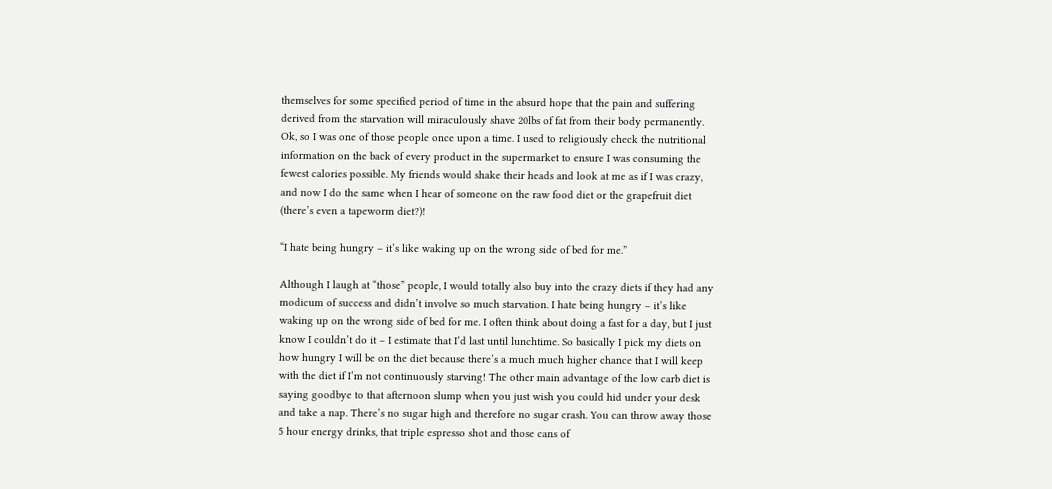themselves for some specified period of time in the absurd hope that the pain and suffering derived from the starvation will miraculously shave 20lbs of fat from their body permanently. Ok, so I was one of those people once upon a time. I used to religiously check the nutritional information on the back of every product in the supermarket to ensure I was consuming the fewest calories possible. My friends would shake their heads and look at me as if I was crazy, and now I do the same when I hear of someone on the raw food diet or the grapefruit diet (there’s even a tapeworm diet?)!

“I hate being hungry – it’s like waking up on the wrong side of bed for me.”

Although I laugh at “those” people, I would totally also buy into the crazy diets if they had any modicum of success and didn’t involve so much starvation. I hate being hungry – it’s like waking up on the wrong side of bed for me. I often think about doing a fast for a day, but I just know I couldn’t do it – I estimate that I’d last until lunchtime. So basically I pick my diets on how hungry I will be on the diet because there’s a much much higher chance that I will keep with the diet if I’m not continuously starving! The other main advantage of the low carb diet is saying goodbye to that afternoon slump when you just wish you could hid under your desk and take a nap. There’s no sugar high and therefore no sugar crash. You can throw away those 5 hour energy drinks, that triple espresso shot and those cans of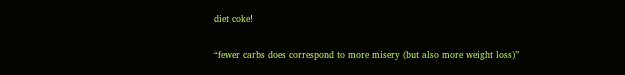diet coke!

“fewer carbs does correspond to more misery (but also more weight loss)”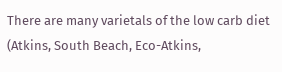There are many varietals of the low carb diet (Atkins, South Beach, Eco-Atkins,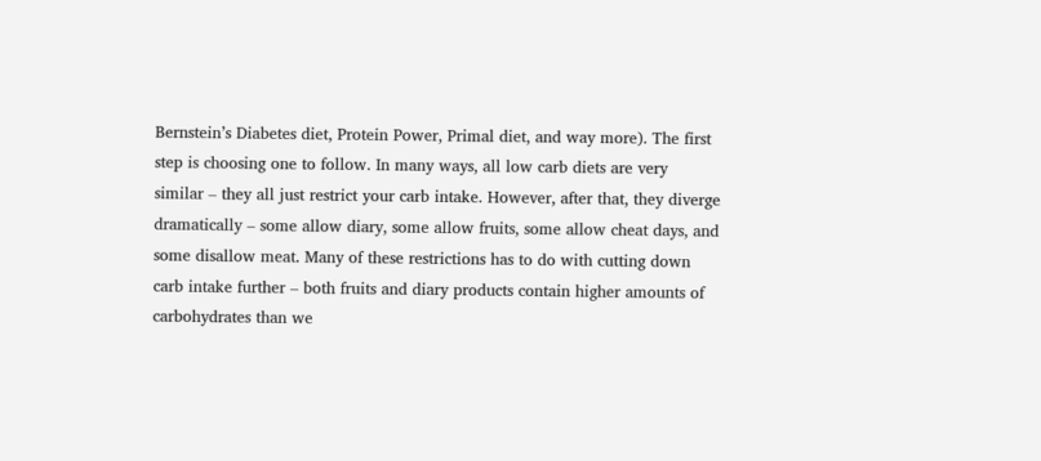Bernstein’s Diabetes diet, Protein Power, Primal diet, and way more). The first step is choosing one to follow. In many ways, all low carb diets are very similar – they all just restrict your carb intake. However, after that, they diverge dramatically – some allow diary, some allow fruits, some allow cheat days, and some disallow meat. Many of these restrictions has to do with cutting down carb intake further – both fruits and diary products contain higher amounts of carbohydrates than we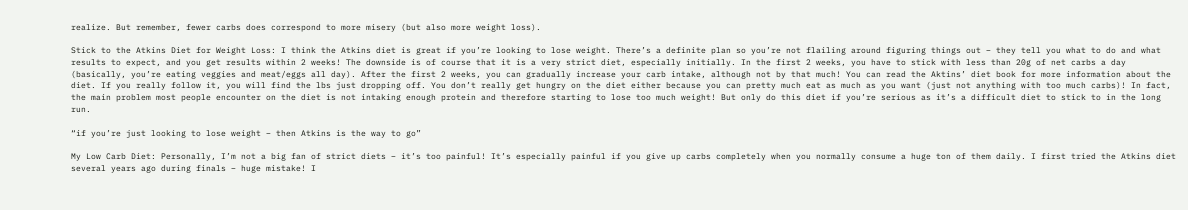realize. But remember, fewer carbs does correspond to more misery (but also more weight loss).

Stick to the Atkins Diet for Weight Loss: I think the Atkins diet is great if you’re looking to lose weight. There’s a definite plan so you’re not flailing around figuring things out – they tell you what to do and what results to expect, and you get results within 2 weeks! The downside is of course that it is a very strict diet, especially initially. In the first 2 weeks, you have to stick with less than 20g of net carbs a day (basically, you’re eating veggies and meat/eggs all day). After the first 2 weeks, you can gradually increase your carb intake, although not by that much! You can read the Aktins’ diet book for more information about the diet. If you really follow it, you will find the lbs just dropping off. You don’t really get hungry on the diet either because you can pretty much eat as much as you want (just not anything with too much carbs)! In fact, the main problem most people encounter on the diet is not intaking enough protein and therefore starting to lose too much weight! But only do this diet if you’re serious as it’s a difficult diet to stick to in the long run.

“if you’re just looking to lose weight – then Atkins is the way to go”

My Low Carb Diet: Personally, I’m not a big fan of strict diets – it’s too painful! It’s especially painful if you give up carbs completely when you normally consume a huge ton of them daily. I first tried the Atkins diet several years ago during finals – huge mistake! I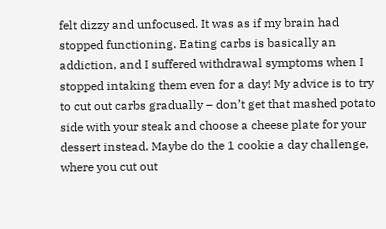felt dizzy and unfocused. It was as if my brain had stopped functioning. Eating carbs is basically an addiction, and I suffered withdrawal symptoms when I stopped intaking them even for a day! My advice is to try to cut out carbs gradually – don’t get that mashed potato side with your steak and choose a cheese plate for your dessert instead. Maybe do the 1 cookie a day challenge, where you cut out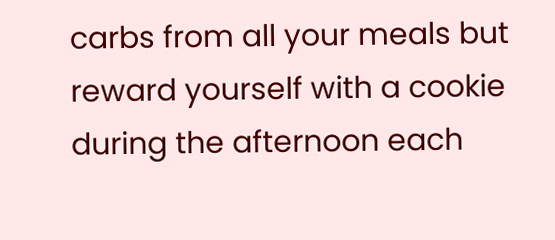carbs from all your meals but reward yourself with a cookie during the afternoon each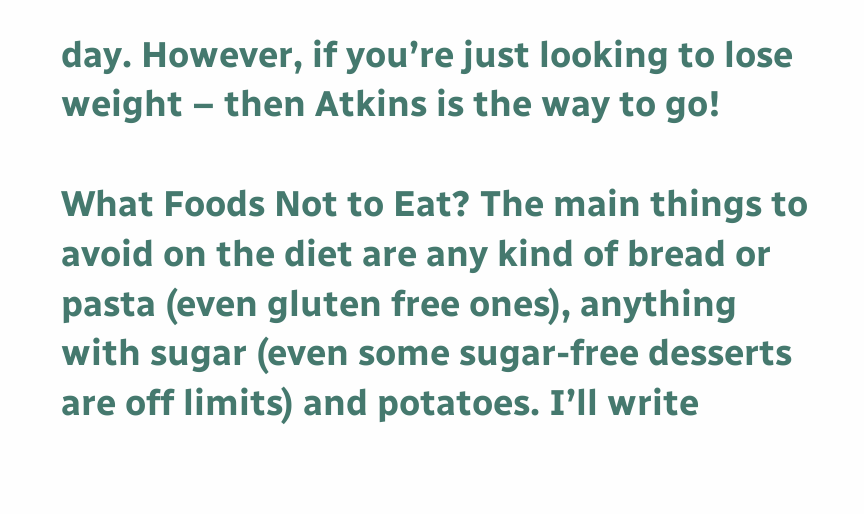day. However, if you’re just looking to lose weight – then Atkins is the way to go!

What Foods Not to Eat? The main things to avoid on the diet are any kind of bread or pasta (even gluten free ones), anything with sugar (even some sugar-free desserts are off limits) and potatoes. I’ll write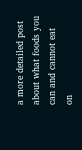a more detailed post about what foods you can and cannot eat on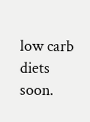low carb diets soon.